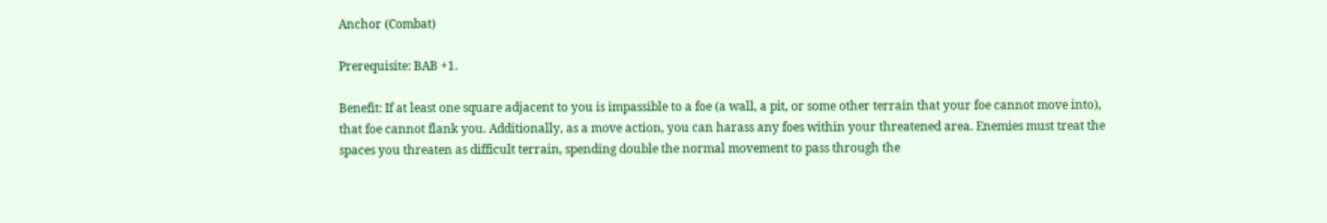Anchor (Combat)

Prerequisite: BAB +1.

Benefit: If at least one square adjacent to you is impassible to a foe (a wall, a pit, or some other terrain that your foe cannot move into), that foe cannot flank you. Additionally, as a move action, you can harass any foes within your threatened area. Enemies must treat the spaces you threaten as difficult terrain, spending double the normal movement to pass through the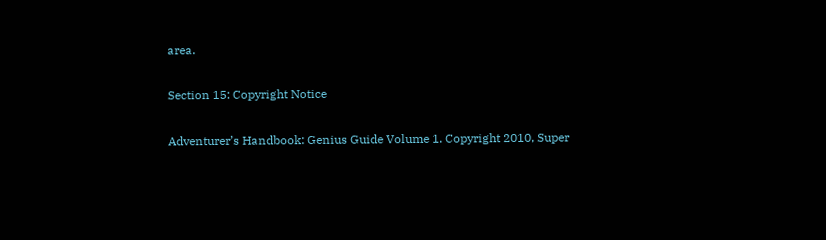area.

Section 15: Copyright Notice

Adventurer’s Handbook: Genius Guide Volume 1. Copyright 2010, Super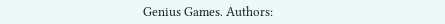Genius Games. Authors: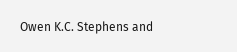Owen K.C. Stephens and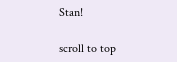Stan!

scroll to top